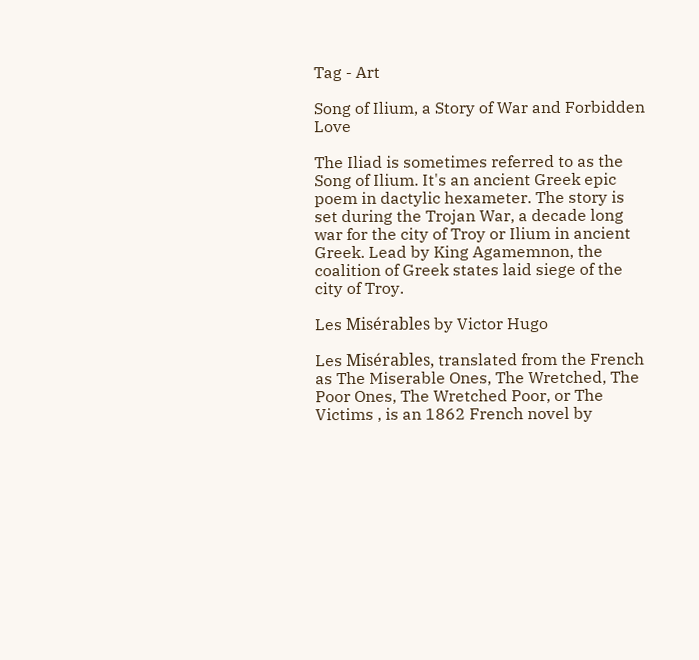Tag - Art

Song of Ilium, a Story of War and Forbidden Love

The Iliad is sometimes referred to as the Song of Ilium. It's an ancient Greek epic poem in dactylic hexameter. The story is set during the Trojan War, a decade long war for the city of Troy or Ilium in ancient Greek. Lead by King Agamemnon, the coalition of Greek states laid siege of the city of Troy.

Les Misérables by Victor Hugo

Les Misérables, translated from the French as The Miserable Ones, The Wretched, The Poor Ones, The Wretched Poor, or The Victims , is an 1862 French novel by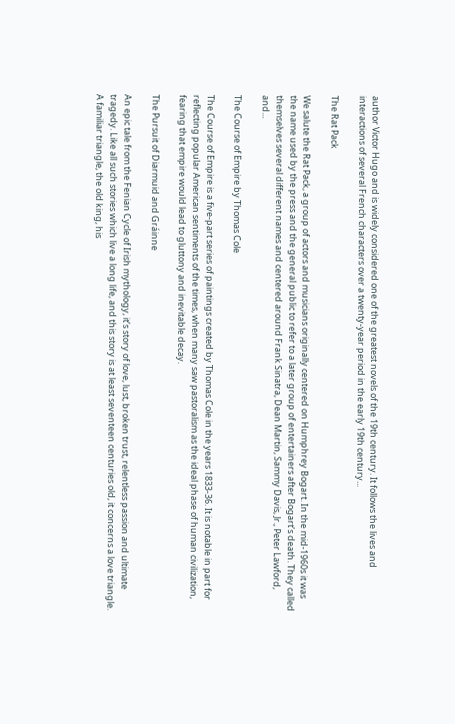author Victor Hugo and is widely considered one of the greatest novels of the 19th century. It follows the lives and interactions of several French characters over a twenty-year period in the early 19th century...

The Rat Pack

We salute the Rat Pack, a group of actors and musicians originally centered on Humphrey Bogart. In the mid-1960s it was the name used by the press and the general public to refer to a later group of entertainers after Bogart’s death. They called themselves several different names and centered around Frank Sinatra, Dean Martin, Sammy Davis, Jr., Peter Lawford, and...

The Course of Empire by Thomas Cole

The Course of Empire is a five-part series of paintings created by Thomas Cole in the years 1833-36. It is notable in part for reflecting popular American sentiments of the times, when many saw pastoralism as the ideal phase of human civilization, fearing that empire would lead to gluttony and inevitable decay.

The Pursuit of Diarmuid and Gráinne

An epic tale from the Fenian Cycle of Irish mythology, it’s story of love, lust, broken trust, relentless passion and ultimate tragedy. Like all such stories which live a long life, and this story is at least seventeen centuries old, it concerns a love triangle. A familiar triangle, the old king, his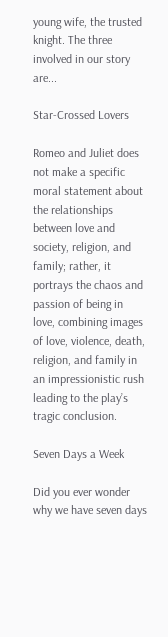young wife, the trusted knight. The three involved in our story are...

Star-Crossed Lovers

Romeo and Juliet does not make a specific moral statement about the relationships between love and society, religion, and family; rather, it portrays the chaos and passion of being in love, combining images of love, violence, death, religion, and family in an impressionistic rush leading to the play’s tragic conclusion.

Seven Days a Week

Did you ever wonder why we have seven days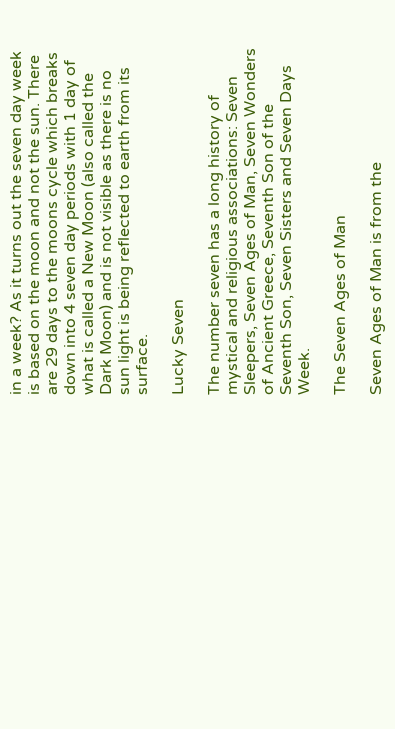in a week? As it turns out the seven day week is based on the moon and not the sun. There are 29 days to the moons cycle which breaks down into 4 seven day periods with 1 day of what is called a New Moon (also called the Dark Moon) and is not visible as there is no sun light is being reflected to earth from its surface.

Lucky Seven

The number seven has a long history of mystical and religious associations: Seven Sleepers, Seven Ages of Man, Seven Wonders of Ancient Greece, Seventh Son of the Seventh Son, Seven Sisters and Seven Days Week.

The Seven Ages of Man

Seven Ages of Man is from the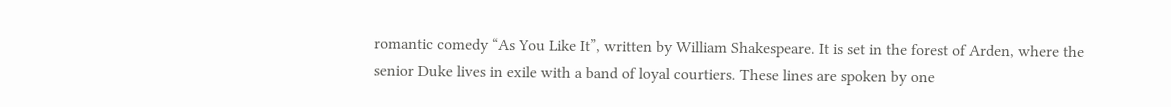romantic comedy “As You Like It”, written by William Shakespeare. It is set in the forest of Arden, where the senior Duke lives in exile with a band of loyal courtiers. These lines are spoken by one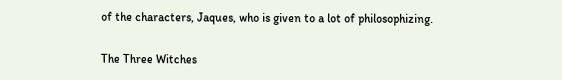of the characters, Jaques, who is given to a lot of philosophizing.

The Three Witches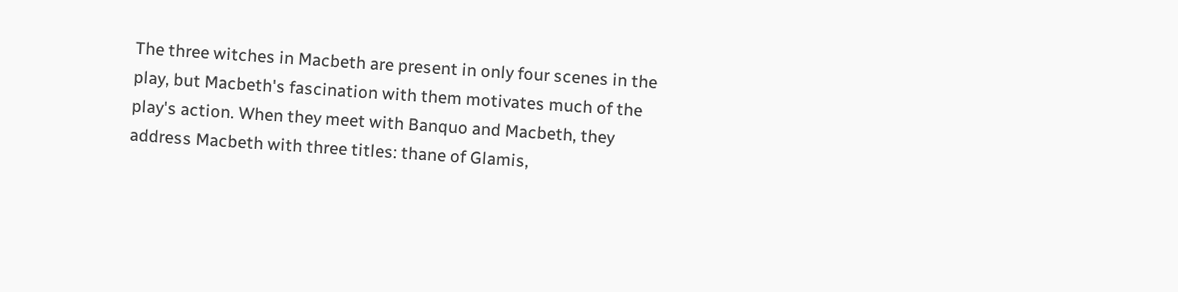The three witches in Macbeth are present in only four scenes in the play, but Macbeth's fascination with them motivates much of the play's action. When they meet with Banquo and Macbeth, they address Macbeth with three titles: thane of Glamis,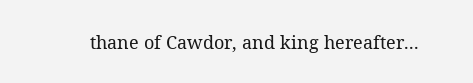thane of Cawdor, and king hereafter...